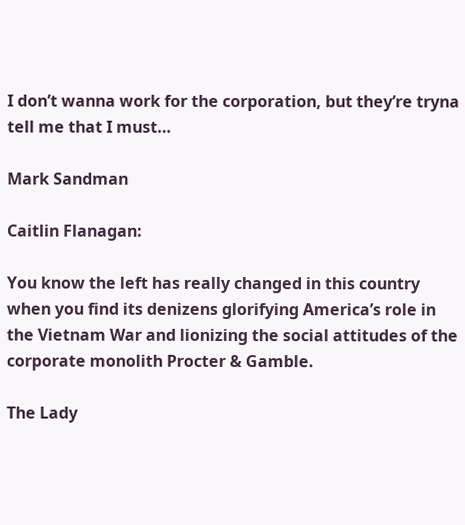I don’t wanna work for the corporation, but they’re tryna tell me that I must…

Mark Sandman

Caitlin Flanagan:

You know the left has really changed in this country when you find its denizens glorifying America’s role in the Vietnam War and lionizing the social attitudes of the corporate monolith Procter & Gamble.

The Lady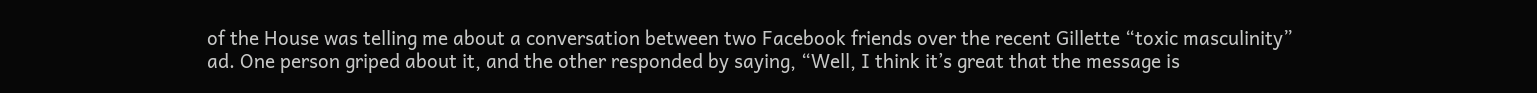of the House was telling me about a conversation between two Facebook friends over the recent Gillette “toxic masculinity” ad. One person griped about it, and the other responded by saying, “Well, I think it’s great that the message is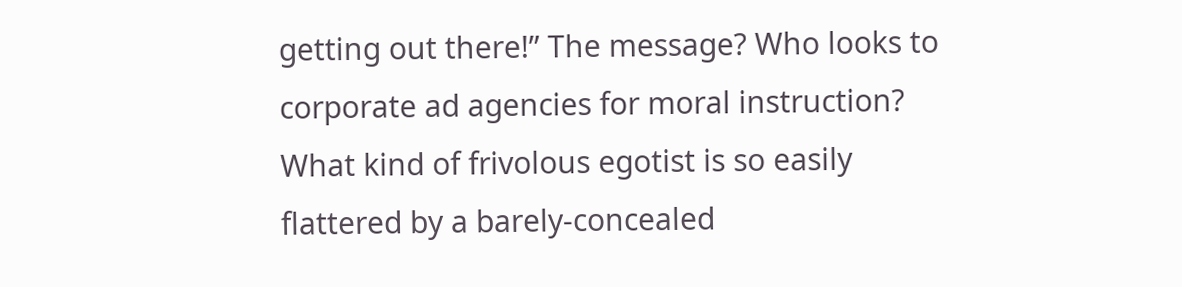getting out there!” The message? Who looks to corporate ad agencies for moral instruction? What kind of frivolous egotist is so easily flattered by a barely-concealed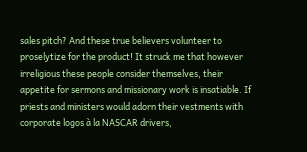sales pitch? And these true believers volunteer to proselytize for the product! It struck me that however irreligious these people consider themselves, their appetite for sermons and missionary work is insatiable. If priests and ministers would adorn their vestments with corporate logos à la NASCAR drivers,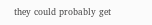they could probably get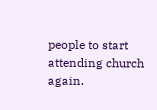people to start attending church again.